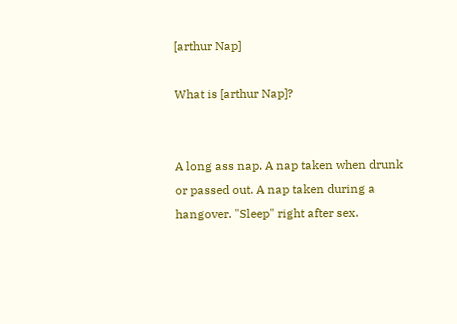[arthur Nap]

What is [arthur Nap]?


A long ass nap. A nap taken when drunk or passed out. A nap taken during a hangover. "Sleep" right after sex.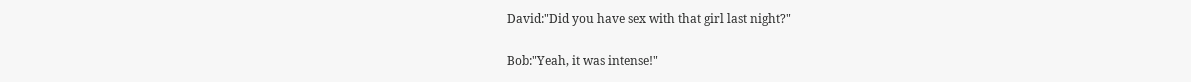David:"Did you have sex with that girl last night?"

Bob:"Yeah, it was intense!"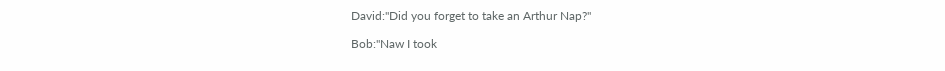David:"Did you forget to take an Arthur Nap?"

Bob:"Naw I took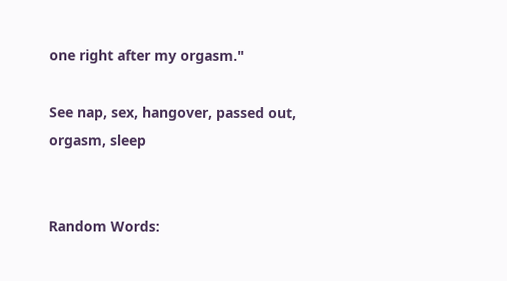one right after my orgasm."

See nap, sex, hangover, passed out, orgasm, sleep


Random Words: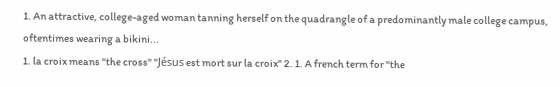1. An attractive, college-aged woman tanning herself on the quadrangle of a predominantly male college campus, oftentimes wearing a bikini...
1. la croix means "the cross" "Jésus est mort sur la croix" 2. 1. A french term for "the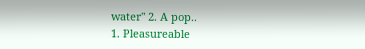water" 2. A pop..
1. Pleasureable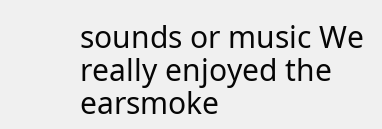sounds or music We really enjoyed the earsmoke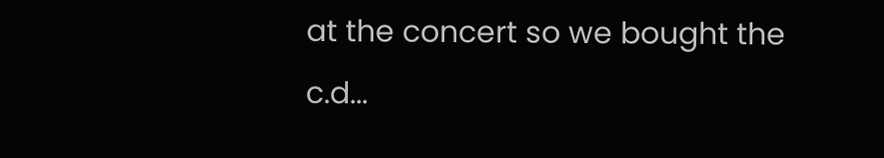at the concert so we bought the c.d...